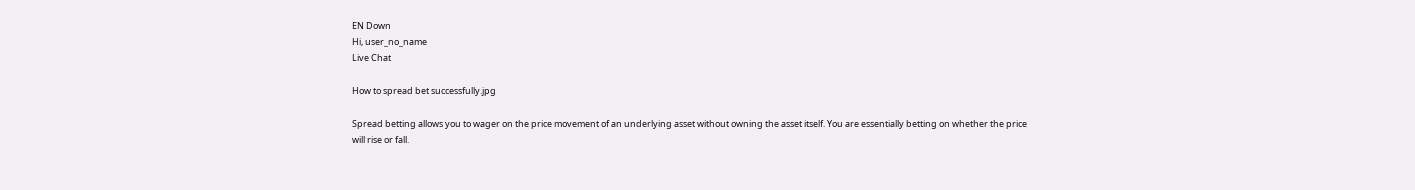EN Down
Hi, user_no_name
Live Chat

How to spread bet successfully.jpg

Spread betting allows you to wager on the price movement of an underlying asset without owning the asset itself. You are essentially betting on whether the price will rise or fall.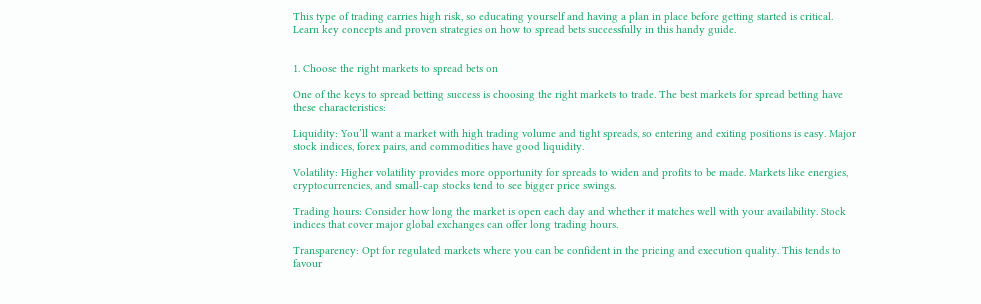This type of trading carries high risk, so educating yourself and having a plan in place before getting started is critical. Learn key concepts and proven strategies on how to spread bets successfully in this handy guide.


1. Choose the right markets to spread bets on

One of the keys to spread betting success is choosing the right markets to trade. The best markets for spread betting have these characteristics:

Liquidity: You’ll want a market with high trading volume and tight spreads, so entering and exiting positions is easy. Major stock indices, forex pairs, and commodities have good liquidity.

Volatility: Higher volatility provides more opportunity for spreads to widen and profits to be made. Markets like energies, cryptocurrencies, and small-cap stocks tend to see bigger price swings.

Trading hours: Consider how long the market is open each day and whether it matches well with your availability. Stock indices that cover major global exchanges can offer long trading hours.

Transparency: Opt for regulated markets where you can be confident in the pricing and execution quality. This tends to favour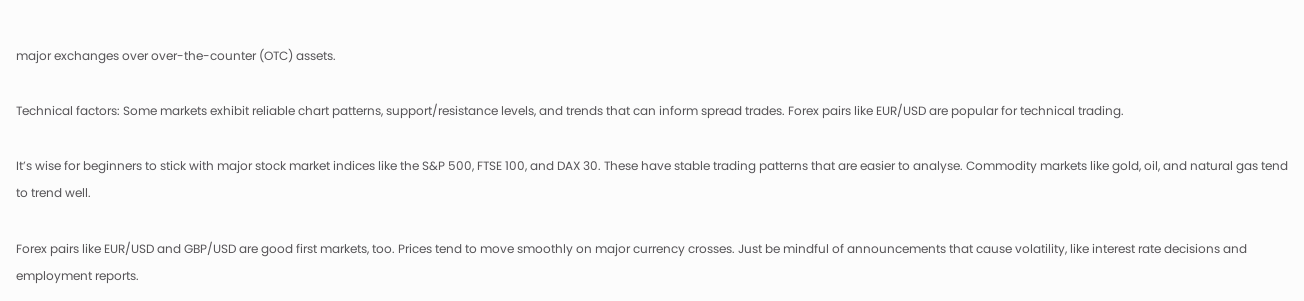major exchanges over over-the-counter (OTC) assets.

Technical factors: Some markets exhibit reliable chart patterns, support/resistance levels, and trends that can inform spread trades. Forex pairs like EUR/USD are popular for technical trading.

It’s wise for beginners to stick with major stock market indices like the S&P 500, FTSE 100, and DAX 30. These have stable trading patterns that are easier to analyse. Commodity markets like gold, oil, and natural gas tend to trend well.

Forex pairs like EUR/USD and GBP/USD are good first markets, too. Prices tend to move smoothly on major currency crosses. Just be mindful of announcements that cause volatility, like interest rate decisions and employment reports.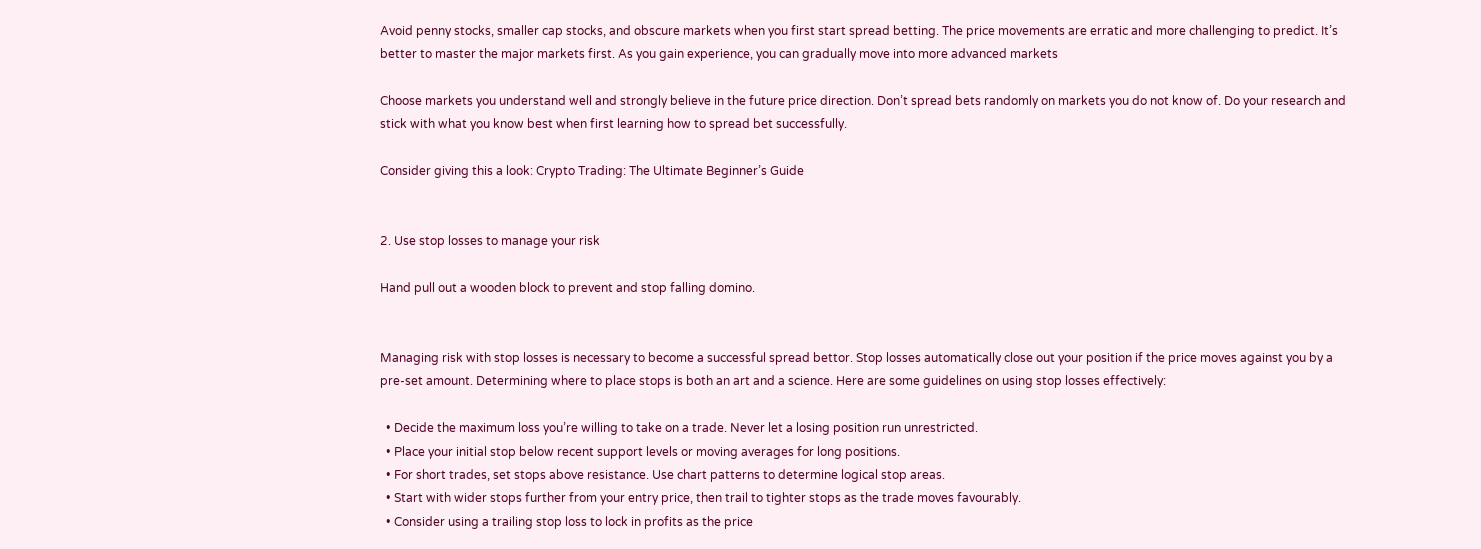Avoid penny stocks, smaller cap stocks, and obscure markets when you first start spread betting. The price movements are erratic and more challenging to predict. It’s better to master the major markets first. As you gain experience, you can gradually move into more advanced markets

Choose markets you understand well and strongly believe in the future price direction. Don’t spread bets randomly on markets you do not know of. Do your research and stick with what you know best when first learning how to spread bet successfully.

Consider giving this a look: Crypto Trading: The Ultimate Beginner’s Guide


2. Use stop losses to manage your risk

Hand pull out a wooden block to prevent and stop falling domino.


Managing risk with stop losses is necessary to become a successful spread bettor. Stop losses automatically close out your position if the price moves against you by a pre-set amount. Determining where to place stops is both an art and a science. Here are some guidelines on using stop losses effectively:

  • Decide the maximum loss you’re willing to take on a trade. Never let a losing position run unrestricted.
  • Place your initial stop below recent support levels or moving averages for long positions.
  • For short trades, set stops above resistance. Use chart patterns to determine logical stop areas.
  • Start with wider stops further from your entry price, then trail to tighter stops as the trade moves favourably.
  • Consider using a trailing stop loss to lock in profits as the price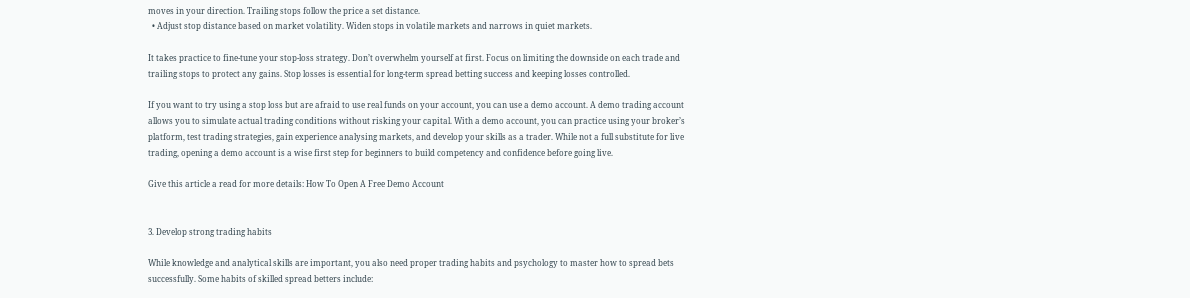moves in your direction. Trailing stops follow the price a set distance.
  • Adjust stop distance based on market volatility. Widen stops in volatile markets and narrows in quiet markets.

It takes practice to fine-tune your stop-loss strategy. Don’t overwhelm yourself at first. Focus on limiting the downside on each trade and trailing stops to protect any gains. Stop losses is essential for long-term spread betting success and keeping losses controlled.

If you want to try using a stop loss but are afraid to use real funds on your account, you can use a demo account. A demo trading account allows you to simulate actual trading conditions without risking your capital. With a demo account, you can practice using your broker’s platform, test trading strategies, gain experience analysing markets, and develop your skills as a trader. While not a full substitute for live trading, opening a demo account is a wise first step for beginners to build competency and confidence before going live.

Give this article a read for more details: How To Open A Free Demo Account


3. Develop strong trading habits

While knowledge and analytical skills are important, you also need proper trading habits and psychology to master how to spread bets successfully. Some habits of skilled spread betters include: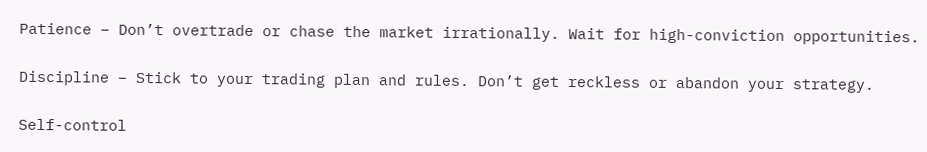Patience – Don’t overtrade or chase the market irrationally. Wait for high-conviction opportunities.

Discipline – Stick to your trading plan and rules. Don’t get reckless or abandon your strategy.

Self-control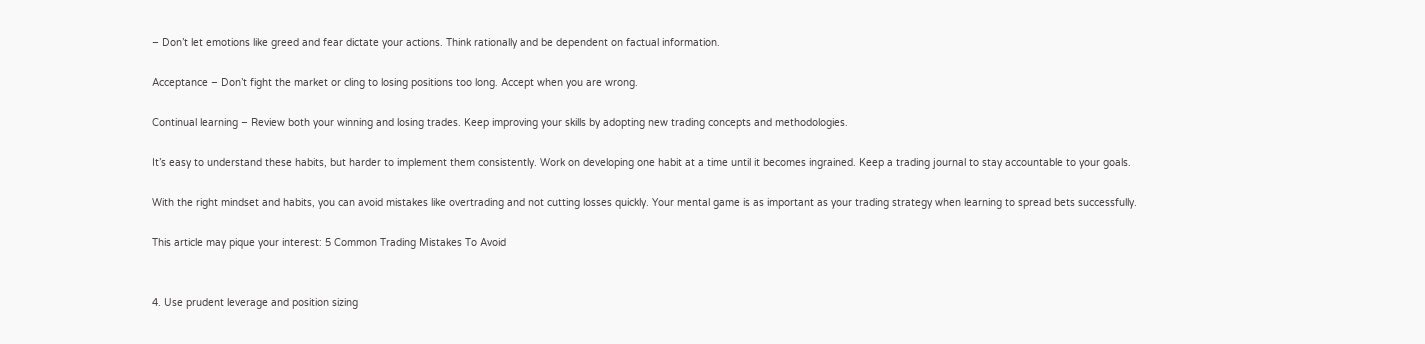– Don’t let emotions like greed and fear dictate your actions. Think rationally and be dependent on factual information.

Acceptance – Don’t fight the market or cling to losing positions too long. Accept when you are wrong.

Continual learning – Review both your winning and losing trades. Keep improving your skills by adopting new trading concepts and methodologies.

It’s easy to understand these habits, but harder to implement them consistently. Work on developing one habit at a time until it becomes ingrained. Keep a trading journal to stay accountable to your goals.

With the right mindset and habits, you can avoid mistakes like overtrading and not cutting losses quickly. Your mental game is as important as your trading strategy when learning to spread bets successfully.

This article may pique your interest: 5 Common Trading Mistakes To Avoid


4. Use prudent leverage and position sizing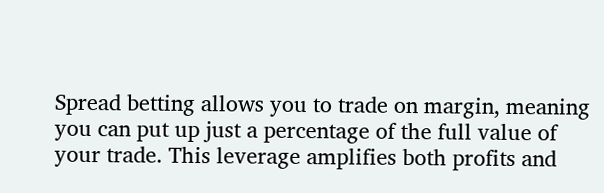Spread betting allows you to trade on margin, meaning you can put up just a percentage of the full value of your trade. This leverage amplifies both profits and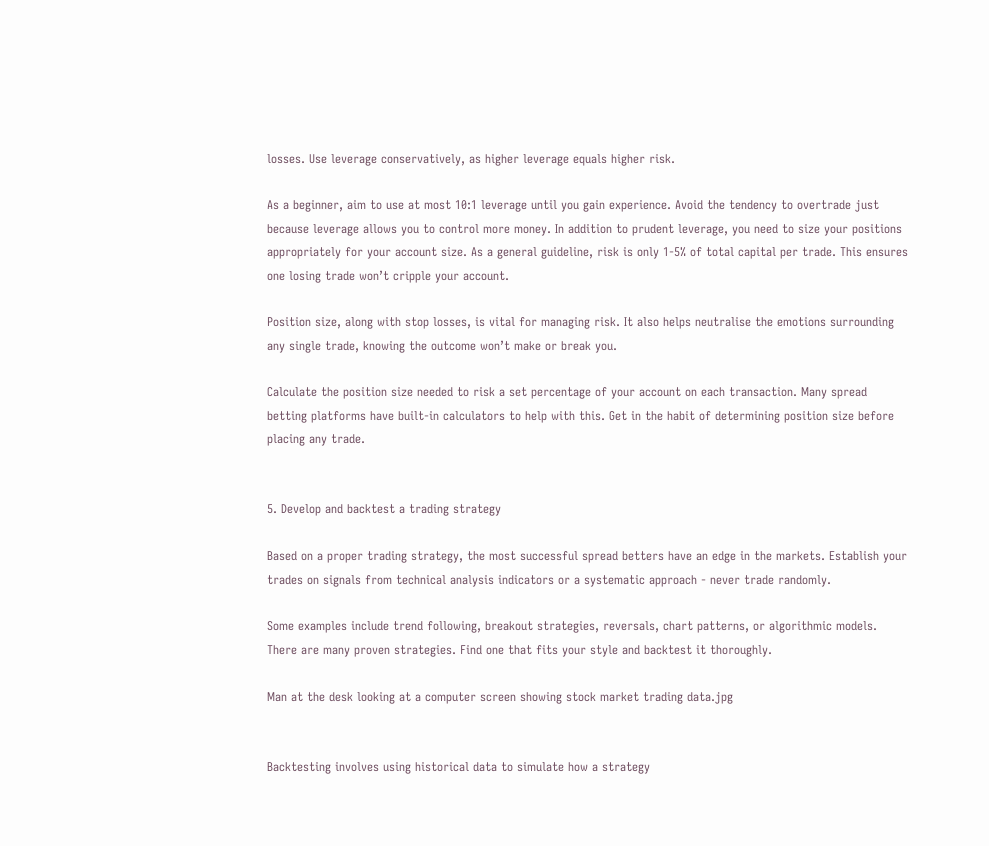losses. Use leverage conservatively, as higher leverage equals higher risk.

As a beginner, aim to use at most 10:1 leverage until you gain experience. Avoid the tendency to overtrade just because leverage allows you to control more money. In addition to prudent leverage, you need to size your positions appropriately for your account size. As a general guideline, risk is only 1-5% of total capital per trade. This ensures one losing trade won’t cripple your account.

Position size, along with stop losses, is vital for managing risk. It also helps neutralise the emotions surrounding any single trade, knowing the outcome won’t make or break you.

Calculate the position size needed to risk a set percentage of your account on each transaction. Many spread betting platforms have built-in calculators to help with this. Get in the habit of determining position size before placing any trade.


5. Develop and backtest a trading strategy

Based on a proper trading strategy, the most successful spread betters have an edge in the markets. Establish your trades on signals from technical analysis indicators or a systematic approach - never trade randomly.

Some examples include trend following, breakout strategies, reversals, chart patterns, or algorithmic models. There are many proven strategies. Find one that fits your style and backtest it thoroughly.

Man at the desk looking at a computer screen showing stock market trading data.jpg


Backtesting involves using historical data to simulate how a strategy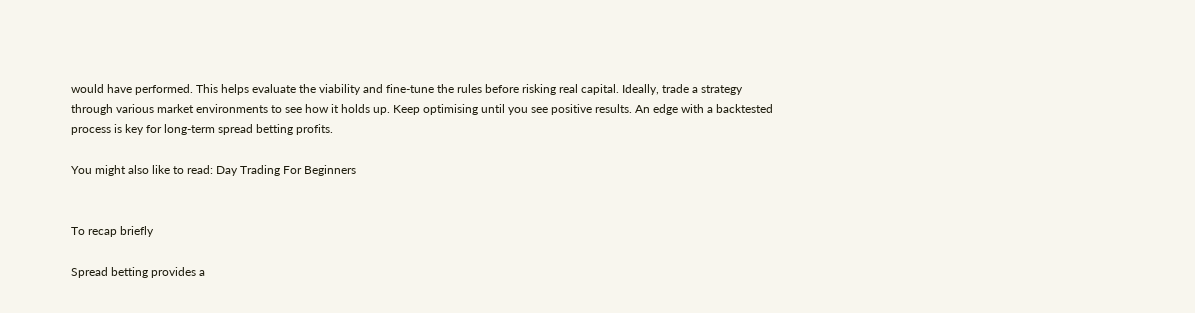would have performed. This helps evaluate the viability and fine-tune the rules before risking real capital. Ideally, trade a strategy through various market environments to see how it holds up. Keep optimising until you see positive results. An edge with a backtested process is key for long-term spread betting profits.

You might also like to read: Day Trading For Beginners


To recap briefly

Spread betting provides a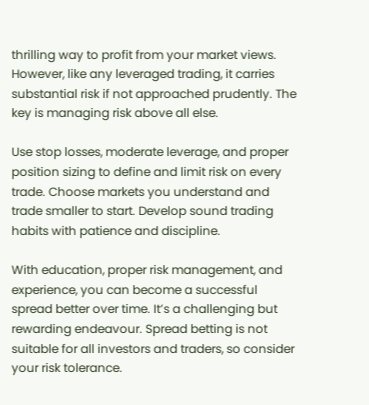thrilling way to profit from your market views. However, like any leveraged trading, it carries substantial risk if not approached prudently. The key is managing risk above all else.

Use stop losses, moderate leverage, and proper position sizing to define and limit risk on every trade. Choose markets you understand and trade smaller to start. Develop sound trading habits with patience and discipline.

With education, proper risk management, and experience, you can become a successful spread better over time. It’s a challenging but rewarding endeavour. Spread betting is not suitable for all investors and traders, so consider your risk tolerance.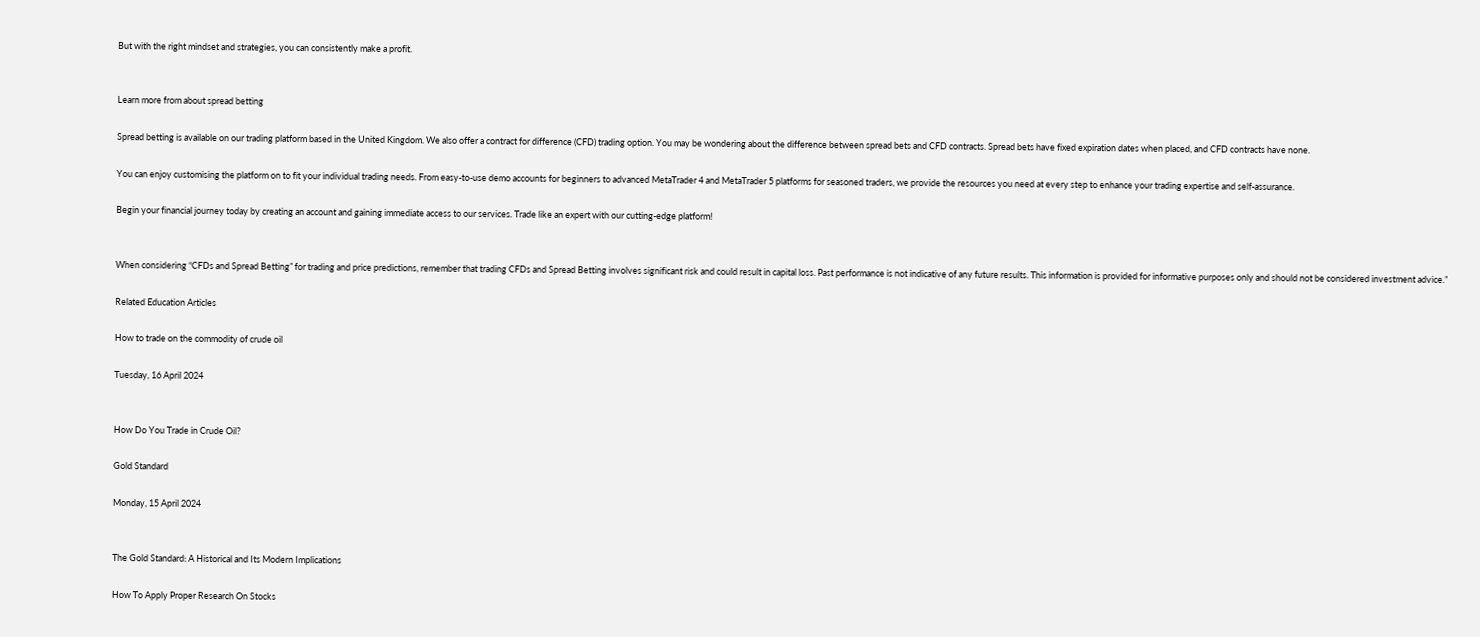But with the right mindset and strategies, you can consistently make a profit.


Learn more from about spread betting

Spread betting is available on our trading platform based in the United Kingdom. We also offer a contract for difference (CFD) trading option. You may be wondering about the difference between spread bets and CFD contracts. Spread bets have fixed expiration dates when placed, and CFD contracts have none.

You can enjoy customising the platform on to fit your individual trading needs. From easy-to-use demo accounts for beginners to advanced MetaTrader 4 and MetaTrader 5 platforms for seasoned traders, we provide the resources you need at every step to enhance your trading expertise and self-assurance.

Begin your financial journey today by creating an account and gaining immediate access to our services. Trade like an expert with our cutting-edge platform!


When considering “CFDs and Spread Betting” for trading and price predictions, remember that trading CFDs and Spread Betting involves significant risk and could result in capital loss. Past performance is not indicative of any future results. This information is provided for informative purposes only and should not be considered investment advice.”

Related Education Articles

How to trade on the commodity of crude oil

Tuesday, 16 April 2024


How Do You Trade in Crude Oil?

Gold Standard

Monday, 15 April 2024


The Gold Standard: A Historical and Its Modern Implications

How To Apply Proper Research On Stocks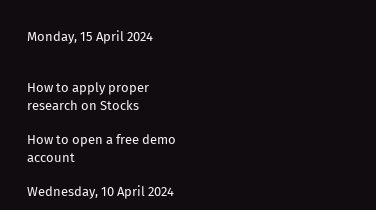Monday, 15 April 2024


How to apply proper research on Stocks

How to open a free demo account

Wednesday, 10 April 2024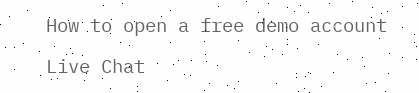How to open a free demo account

Live Chat